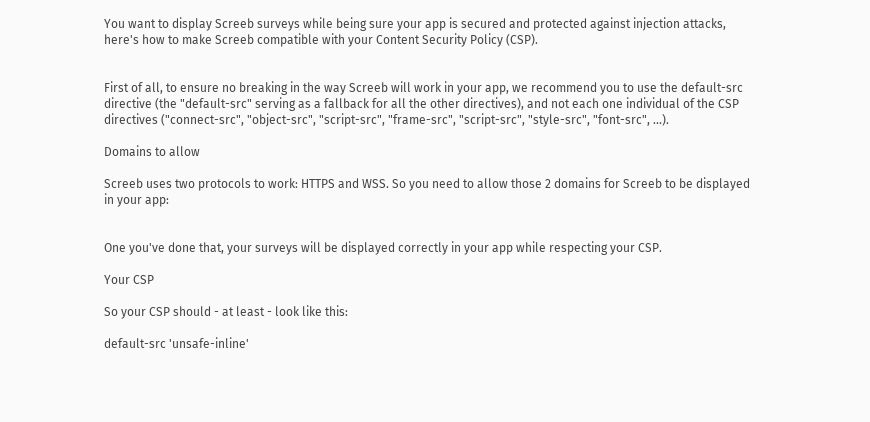You want to display Screeb surveys while being sure your app is secured and protected against injection attacks, here's how to make Screeb compatible with your Content Security Policy (CSP).


First of all, to ensure no breaking in the way Screeb will work in your app, we recommend you to use the default-src directive (the "default-src" serving as a fallback for all the other directives), and not each one individual of the CSP directives ("connect-src", "object-src", "script-src", "frame-src", "script-src", "style-src", "font-src", ...).

Domains to allow

Screeb uses two protocols to work: HTTPS and WSS. So you need to allow those 2 domains for Screeb to be displayed in your app:


One you've done that, your surveys will be displayed correctly in your app while respecting your CSP.

Your CSP

So your CSP should - at least - look like this:

default-src 'unsafe-inline'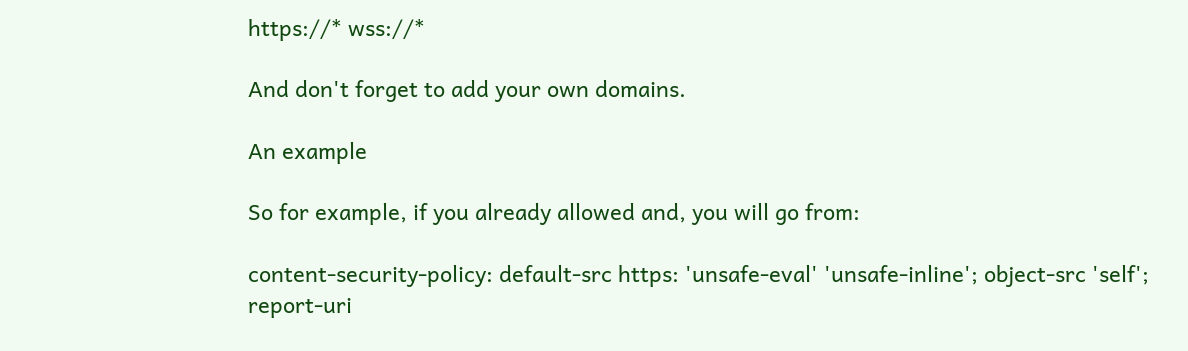https://* wss://*

And don't forget to add your own domains.

An example

So for example, if you already allowed and, you will go from:

content-security-policy: default-src https: 'unsafe-eval' 'unsafe-inline'; object-src 'self'; report-uri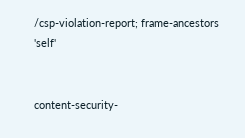/csp-violation-report; frame-ancestors 'self'


content-security-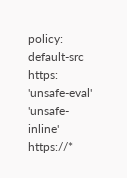policy: default-src https: 'unsafe-eval' 'unsafe-inline' https://*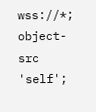wss://*; object-src 'self';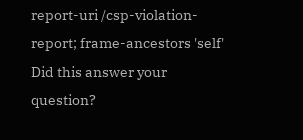report-uri /csp-violation-report; frame-ancestors 'self'
Did this answer your question?